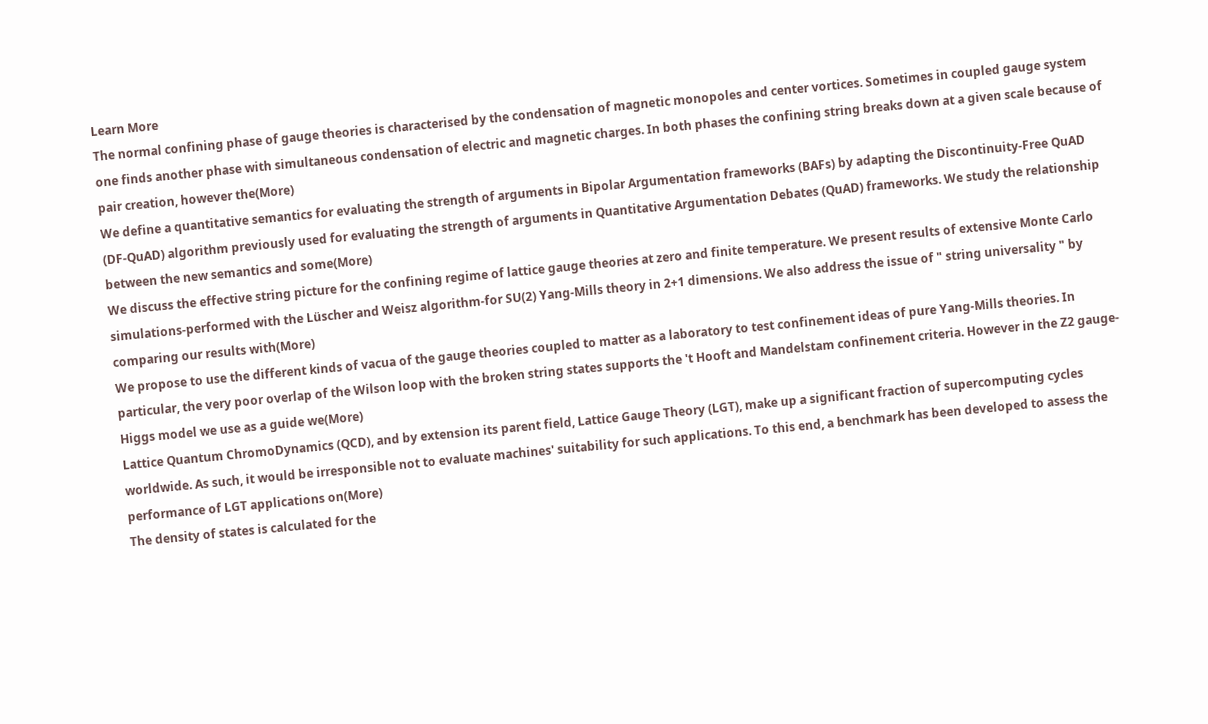Learn More
The normal confining phase of gauge theories is characterised by the condensation of magnetic monopoles and center vortices. Sometimes in coupled gauge system one finds another phase with simultaneous condensation of electric and magnetic charges. In both phases the confining string breaks down at a given scale because of pair creation, however the(More)
We define a quantitative semantics for evaluating the strength of arguments in Bipolar Argumentation frameworks (BAFs) by adapting the Discontinuity-Free QuAD (DF-QuAD) algorithm previously used for evaluating the strength of arguments in Quantitative Argumentation Debates (QuAD) frameworks. We study the relationship between the new semantics and some(More)
We discuss the effective string picture for the confining regime of lattice gauge theories at zero and finite temperature. We present results of extensive Monte Carlo simulations-performed with the Lüscher and Weisz algorithm-for SU(2) Yang-Mills theory in 2+1 dimensions. We also address the issue of " string universality " by comparing our results with(More)
We propose to use the different kinds of vacua of the gauge theories coupled to matter as a laboratory to test confinement ideas of pure Yang-Mills theories. In particular, the very poor overlap of the Wilson loop with the broken string states supports the 't Hooft and Mandelstam confinement criteria. However in the Z2 gauge-Higgs model we use as a guide we(More)
Lattice Quantum ChromoDynamics (QCD), and by extension its parent field, Lattice Gauge Theory (LGT), make up a significant fraction of supercomputing cycles worldwide. As such, it would be irresponsible not to evaluate machines' suitability for such applications. To this end, a benchmark has been developed to assess the performance of LGT applications on(More)
The density of states is calculated for the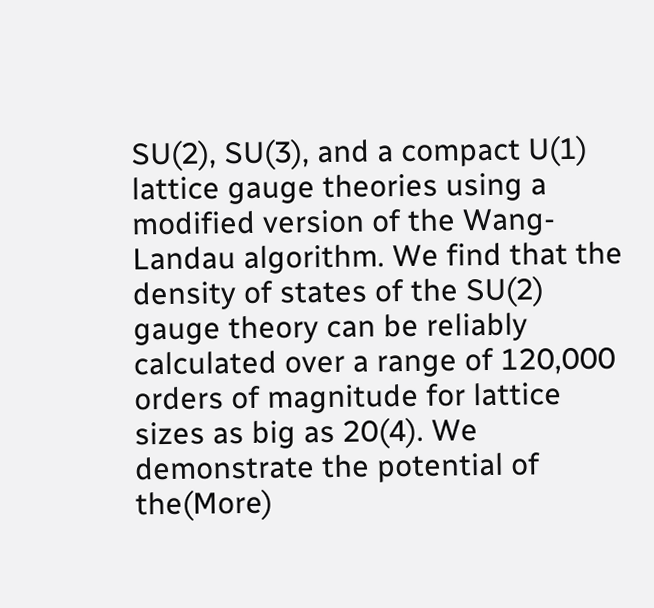SU(2), SU(3), and a compact U(1) lattice gauge theories using a modified version of the Wang-Landau algorithm. We find that the density of states of the SU(2) gauge theory can be reliably calculated over a range of 120,000 orders of magnitude for lattice sizes as big as 20(4). We demonstrate the potential of the(More)